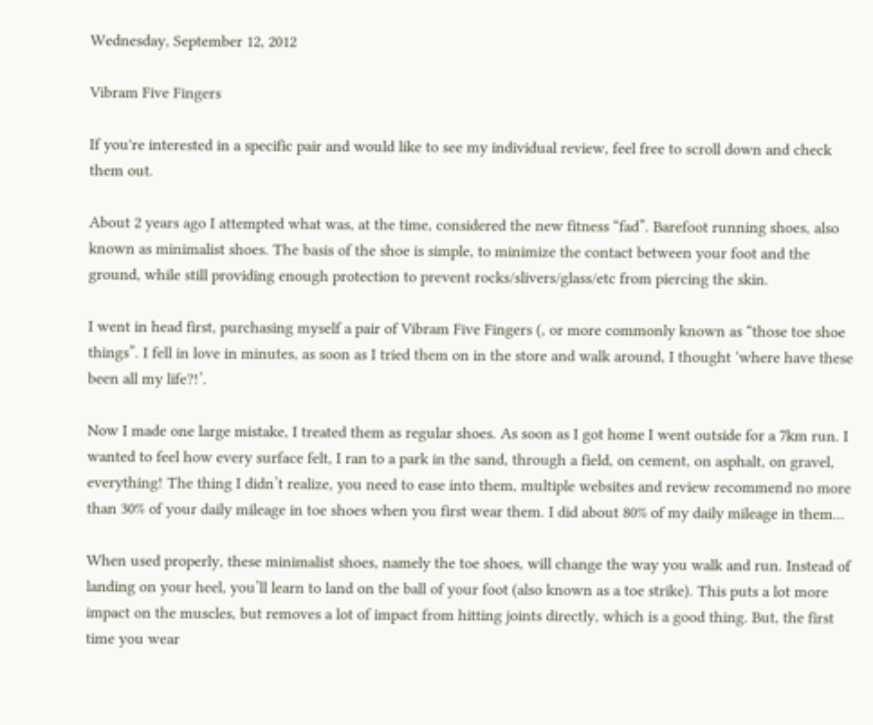Wednesday, September 12, 2012

Vibram Five Fingers

If you're interested in a specific pair and would like to see my individual review, feel free to scroll down and check them out.

About 2 years ago I attempted what was, at the time, considered the new fitness “fad”. Barefoot running shoes, also known as minimalist shoes. The basis of the shoe is simple, to minimize the contact between your foot and the ground, while still providing enough protection to prevent rocks/slivers/glass/etc from piercing the skin.

I went in head first, purchasing myself a pair of Vibram Five Fingers (, or more commonly known as “those toe shoe things”. I fell in love in minutes, as soon as I tried them on in the store and walk around, I thought ‘where have these been all my life?!’.

Now I made one large mistake, I treated them as regular shoes. As soon as I got home I went outside for a 7km run. I wanted to feel how every surface felt, I ran to a park in the sand, through a field, on cement, on asphalt, on gravel, everything! The thing I didn’t realize, you need to ease into them, multiple websites and review recommend no more than 30% of your daily mileage in toe shoes when you first wear them. I did about 80% of my daily mileage in them...

When used properly, these minimalist shoes, namely the toe shoes, will change the way you walk and run. Instead of landing on your heel, you’ll learn to land on the ball of your foot (also known as a toe strike). This puts a lot more impact on the muscles, but removes a lot of impact from hitting joints directly, which is a good thing. But, the first time you wear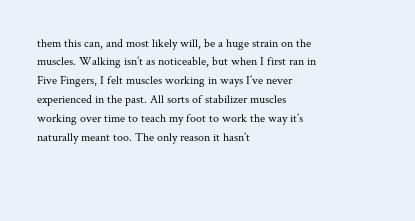them this can, and most likely will, be a huge strain on the muscles. Walking isn’t as noticeable, but when I first ran in Five Fingers, I felt muscles working in ways I’ve never experienced in the past. All sorts of stabilizer muscles working over time to teach my foot to work the way it’s naturally meant too. The only reason it hasn’t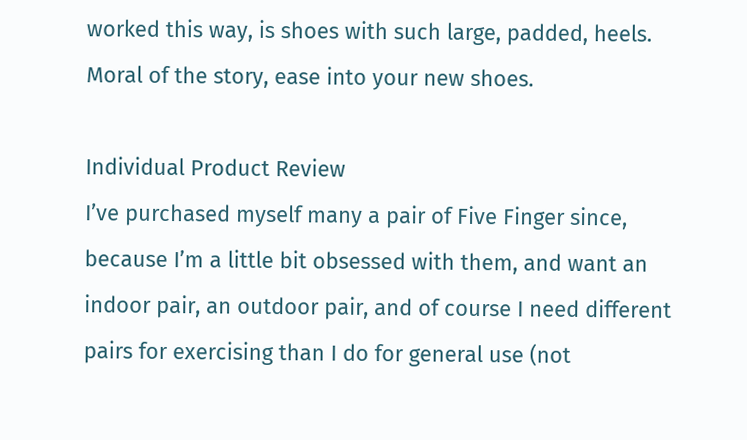worked this way, is shoes with such large, padded, heels. Moral of the story, ease into your new shoes.

Individual Product Review
I’ve purchased myself many a pair of Five Finger since, because I’m a little bit obsessed with them, and want an indoor pair, an outdoor pair, and of course I need different pairs for exercising than I do for general use (not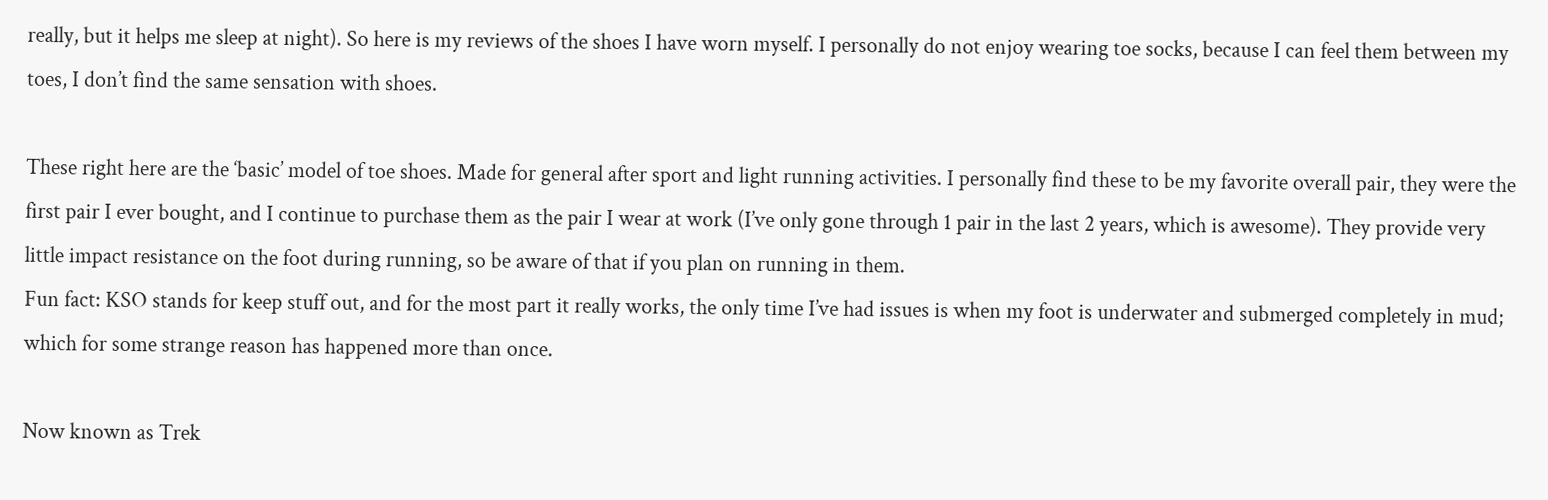really, but it helps me sleep at night). So here is my reviews of the shoes I have worn myself. I personally do not enjoy wearing toe socks, because I can feel them between my toes, I don’t find the same sensation with shoes.

These right here are the ‘basic’ model of toe shoes. Made for general after sport and light running activities. I personally find these to be my favorite overall pair, they were the first pair I ever bought, and I continue to purchase them as the pair I wear at work (I’ve only gone through 1 pair in the last 2 years, which is awesome). They provide very little impact resistance on the foot during running, so be aware of that if you plan on running in them.
Fun fact: KSO stands for keep stuff out, and for the most part it really works, the only time I’ve had issues is when my foot is underwater and submerged completely in mud; which for some strange reason has happened more than once.

Now known as Trek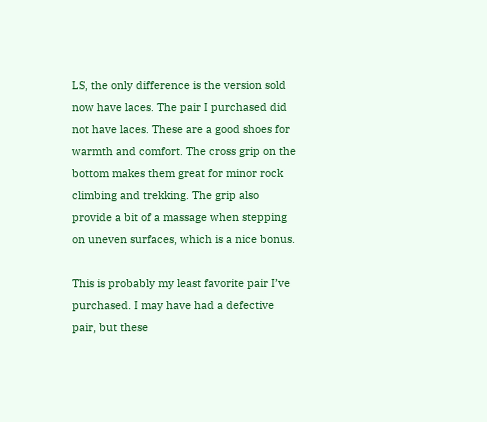LS, the only difference is the version sold now have laces. The pair I purchased did not have laces. These are a good shoes for warmth and comfort. The cross grip on the bottom makes them great for minor rock climbing and trekking. The grip also provide a bit of a massage when stepping on uneven surfaces, which is a nice bonus.

This is probably my least favorite pair I’ve purchased. I may have had a defective pair, but these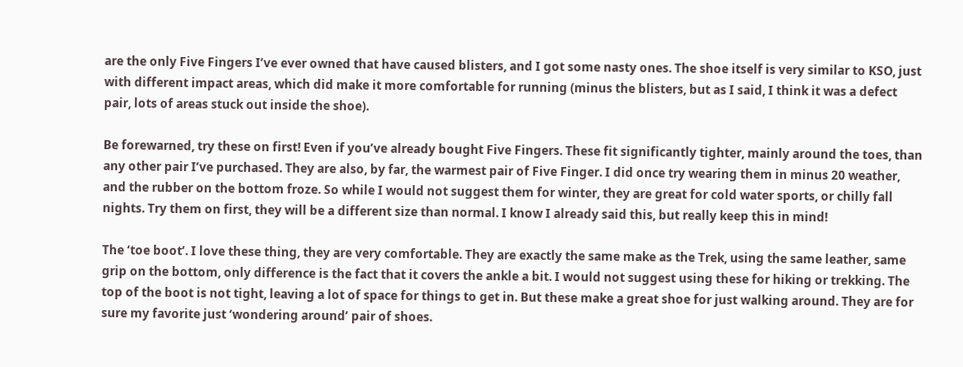are the only Five Fingers I’ve ever owned that have caused blisters, and I got some nasty ones. The shoe itself is very similar to KSO, just with different impact areas, which did make it more comfortable for running (minus the blisters, but as I said, I think it was a defect pair, lots of areas stuck out inside the shoe).

Be forewarned, try these on first! Even if you’ve already bought Five Fingers. These fit significantly tighter, mainly around the toes, than any other pair I’ve purchased. They are also, by far, the warmest pair of Five Finger. I did once try wearing them in minus 20 weather, and the rubber on the bottom froze. So while I would not suggest them for winter, they are great for cold water sports, or chilly fall nights. Try them on first, they will be a different size than normal. I know I already said this, but really keep this in mind!

The ‘toe boot’. I love these thing, they are very comfortable. They are exactly the same make as the Trek, using the same leather, same grip on the bottom, only difference is the fact that it covers the ankle a bit. I would not suggest using these for hiking or trekking. The top of the boot is not tight, leaving a lot of space for things to get in. But these make a great shoe for just walking around. They are for sure my favorite just ‘wondering around’ pair of shoes.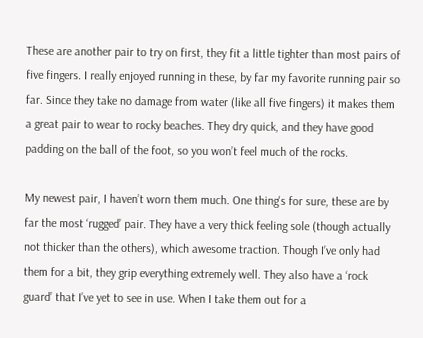These are another pair to try on first, they fit a little tighter than most pairs of five fingers. I really enjoyed running in these, by far my favorite running pair so far. Since they take no damage from water (like all five fingers) it makes them a great pair to wear to rocky beaches. They dry quick, and they have good padding on the ball of the foot, so you won’t feel much of the rocks.

My newest pair, I haven’t worn them much. One thing's for sure, these are by far the most ‘rugged’ pair. They have a very thick feeling sole (though actually not thicker than the others), which awesome traction. Though I’ve only had them for a bit, they grip everything extremely well. They also have a ‘rock guard’ that I’ve yet to see in use. When I take them out for a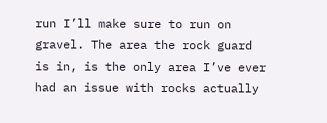run I’ll make sure to run on gravel. The area the rock guard is in, is the only area I’ve ever had an issue with rocks actually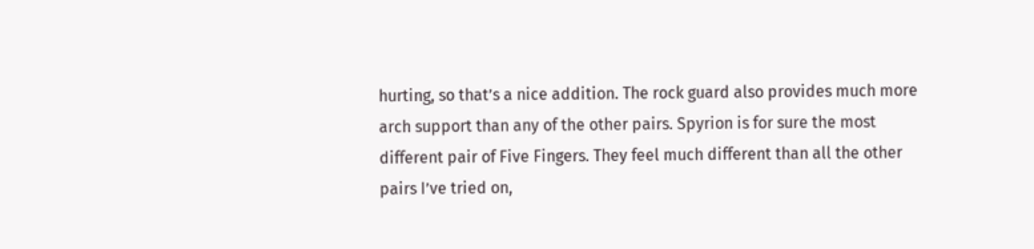hurting, so that’s a nice addition. The rock guard also provides much more arch support than any of the other pairs. Spyrion is for sure the most different pair of Five Fingers. They feel much different than all the other pairs I’ve tried on,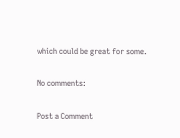which could be great for some.

No comments:

Post a Comment